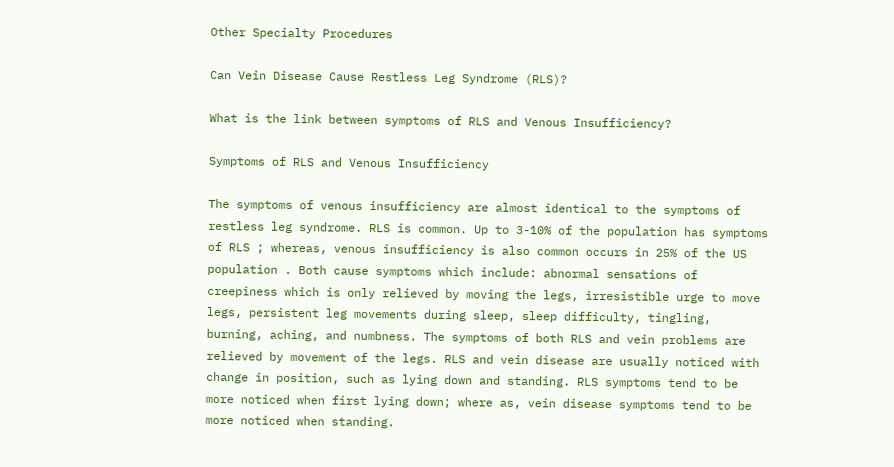Other Specialty Procedures

Can Vein Disease Cause Restless Leg Syndrome (RLS)?

What is the link between symptoms of RLS and Venous Insufficiency?

Symptoms of RLS and Venous Insufficiency

The symptoms of venous insufficiency are almost identical to the symptoms of restless leg syndrome. RLS is common. Up to 3-10% of the population has symptoms of RLS ; whereas, venous insufficiency is also common occurs in 25% of the US population . Both cause symptoms which include: abnormal sensations of creepiness which is only relieved by moving the legs, irresistible urge to move legs, persistent leg movements during sleep, sleep difficulty, tingling, burning, aching, and numbness. The symptoms of both RLS and vein problems are relieved by movement of the legs. RLS and vein disease are usually noticed with change in position, such as lying down and standing. RLS symptoms tend to be more noticed when first lying down; where as, vein disease symptoms tend to be more noticed when standing.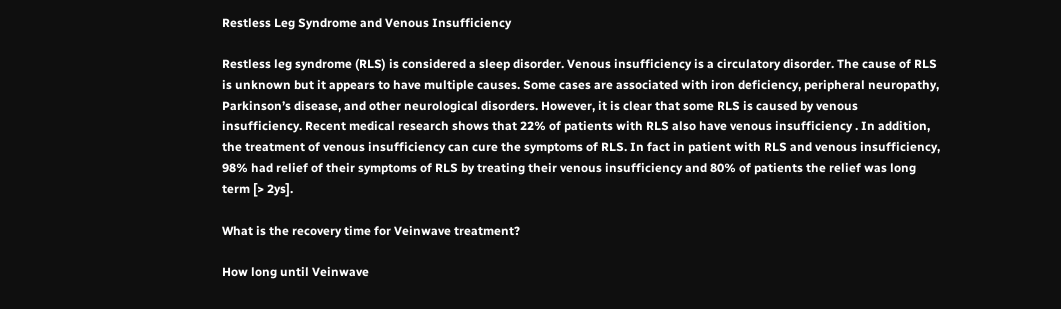Restless Leg Syndrome and Venous Insufficiency

Restless leg syndrome (RLS) is considered a sleep disorder. Venous insufficiency is a circulatory disorder. The cause of RLS is unknown but it appears to have multiple causes. Some cases are associated with iron deficiency, peripheral neuropathy, Parkinson’s disease, and other neurological disorders. However, it is clear that some RLS is caused by venous insufficiency. Recent medical research shows that 22% of patients with RLS also have venous insufficiency . In addition, the treatment of venous insufficiency can cure the symptoms of RLS. In fact in patient with RLS and venous insufficiency, 98% had relief of their symptoms of RLS by treating their venous insufficiency and 80% of patients the relief was long term [> 2ys].

What is the recovery time for Veinwave treatment?

How long until Veinwave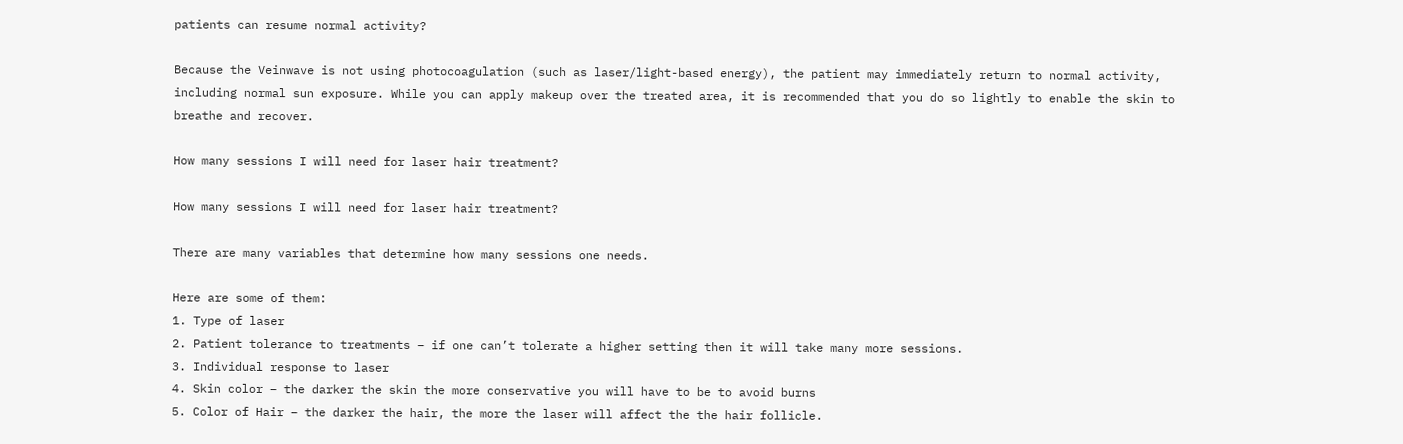patients can resume normal activity?

Because the Veinwave is not using photocoagulation (such as laser/light-based energy), the patient may immediately return to normal activity, including normal sun exposure. While you can apply makeup over the treated area, it is recommended that you do so lightly to enable the skin to breathe and recover.

How many sessions I will need for laser hair treatment?

How many sessions I will need for laser hair treatment?

There are many variables that determine how many sessions one needs.

Here are some of them:
1. Type of laser
2. Patient tolerance to treatments – if one can’t tolerate a higher setting then it will take many more sessions.
3. Individual response to laser
4. Skin color – the darker the skin the more conservative you will have to be to avoid burns
5. Color of Hair – the darker the hair, the more the laser will affect the the hair follicle.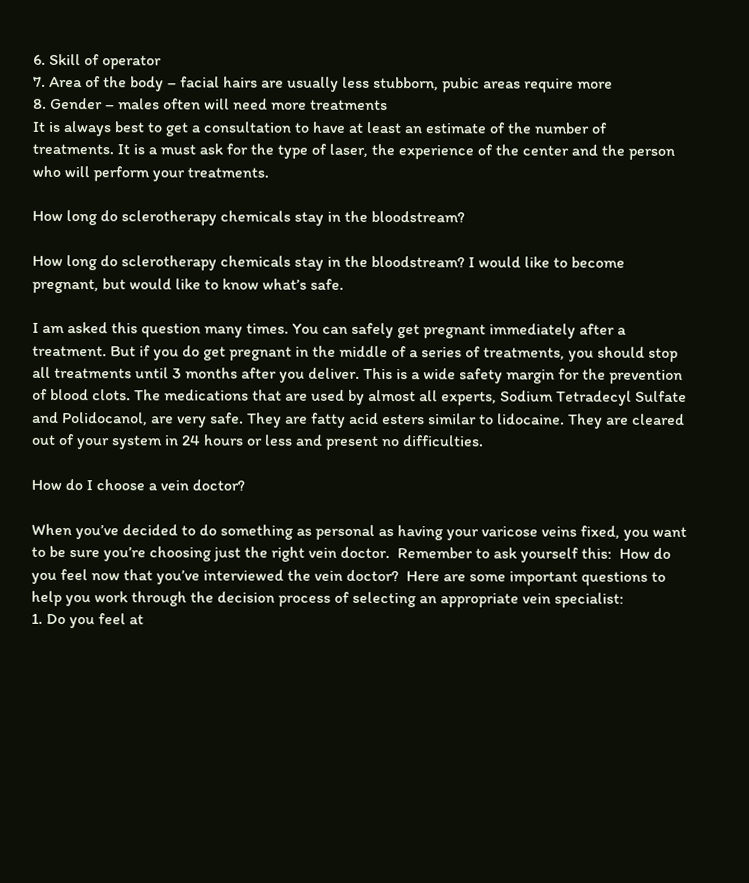6. Skill of operator
7. Area of the body – facial hairs are usually less stubborn, pubic areas require more
8. Gender – males often will need more treatments
It is always best to get a consultation to have at least an estimate of the number of treatments. It is a must ask for the type of laser, the experience of the center and the person who will perform your treatments.

How long do sclerotherapy chemicals stay in the bloodstream?

How long do sclerotherapy chemicals stay in the bloodstream? I would like to become pregnant, but would like to know what’s safe.

I am asked this question many times. You can safely get pregnant immediately after a treatment. But if you do get pregnant in the middle of a series of treatments, you should stop all treatments until 3 months after you deliver. This is a wide safety margin for the prevention of blood clots. The medications that are used by almost all experts, Sodium Tetradecyl Sulfate and Polidocanol, are very safe. They are fatty acid esters similar to lidocaine. They are cleared out of your system in 24 hours or less and present no difficulties.

How do I choose a vein doctor?

When you’ve decided to do something as personal as having your varicose veins fixed, you want to be sure you’re choosing just the right vein doctor.  Remember to ask yourself this:  How do you feel now that you’ve interviewed the vein doctor?  Here are some important questions to help you work through the decision process of selecting an appropriate vein specialist:
1. Do you feel at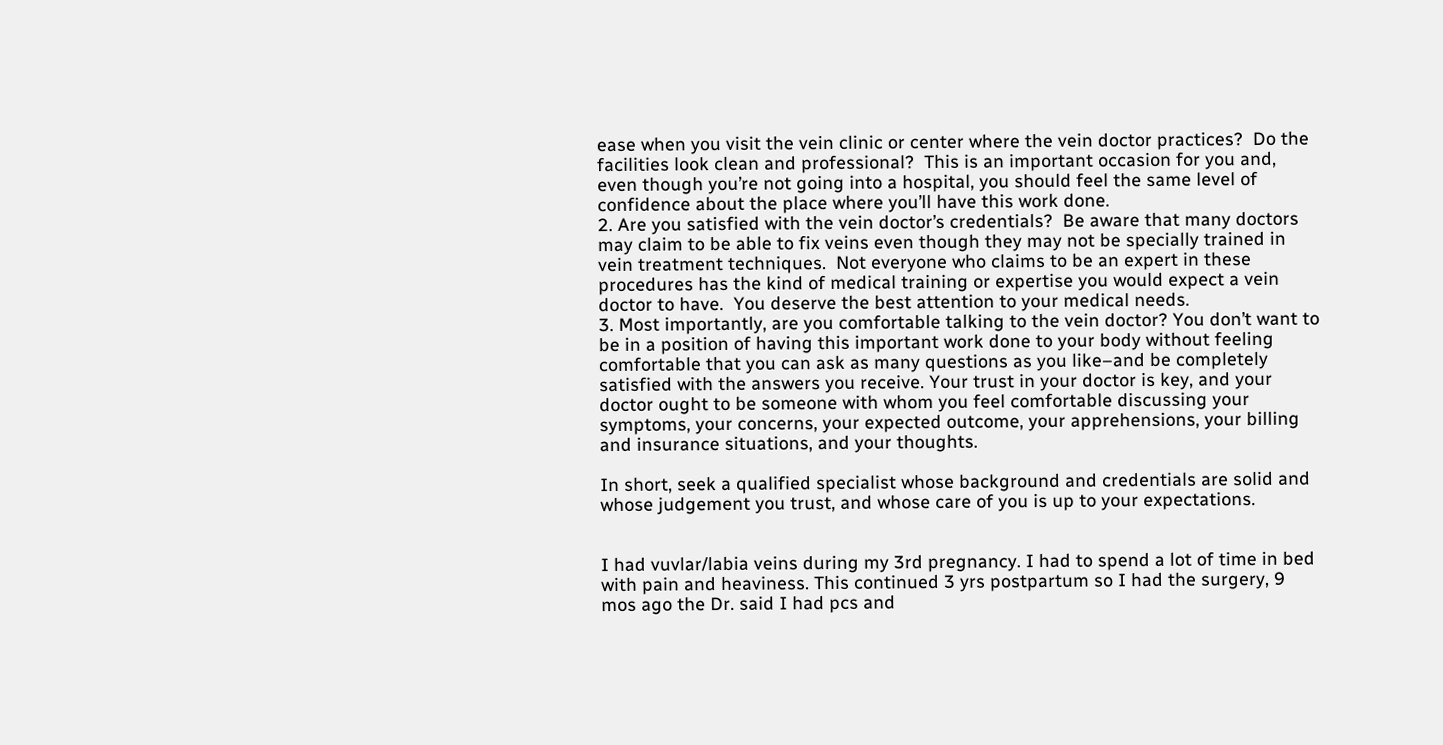ease when you visit the vein clinic or center where the vein doctor practices?  Do the facilities look clean and professional?  This is an important occasion for you and, even though you’re not going into a hospital, you should feel the same level of confidence about the place where you’ll have this work done.
2. Are you satisfied with the vein doctor’s credentials?  Be aware that many doctors may claim to be able to fix veins even though they may not be specially trained in vein treatment techniques.  Not everyone who claims to be an expert in these procedures has the kind of medical training or expertise you would expect a vein doctor to have.  You deserve the best attention to your medical needs.
3. Most importantly, are you comfortable talking to the vein doctor? You don’t want to be in a position of having this important work done to your body without feeling comfortable that you can ask as many questions as you like–and be completely satisfied with the answers you receive. Your trust in your doctor is key, and your doctor ought to be someone with whom you feel comfortable discussing your symptoms, your concerns, your expected outcome, your apprehensions, your billing and insurance situations, and your thoughts.

In short, seek a qualified specialist whose background and credentials are solid and whose judgement you trust, and whose care of you is up to your expectations.


I had vuvlar/labia veins during my 3rd pregnancy. I had to spend a lot of time in bed with pain and heaviness. This continued 3 yrs postpartum so I had the surgery, 9 mos ago the Dr. said I had pcs and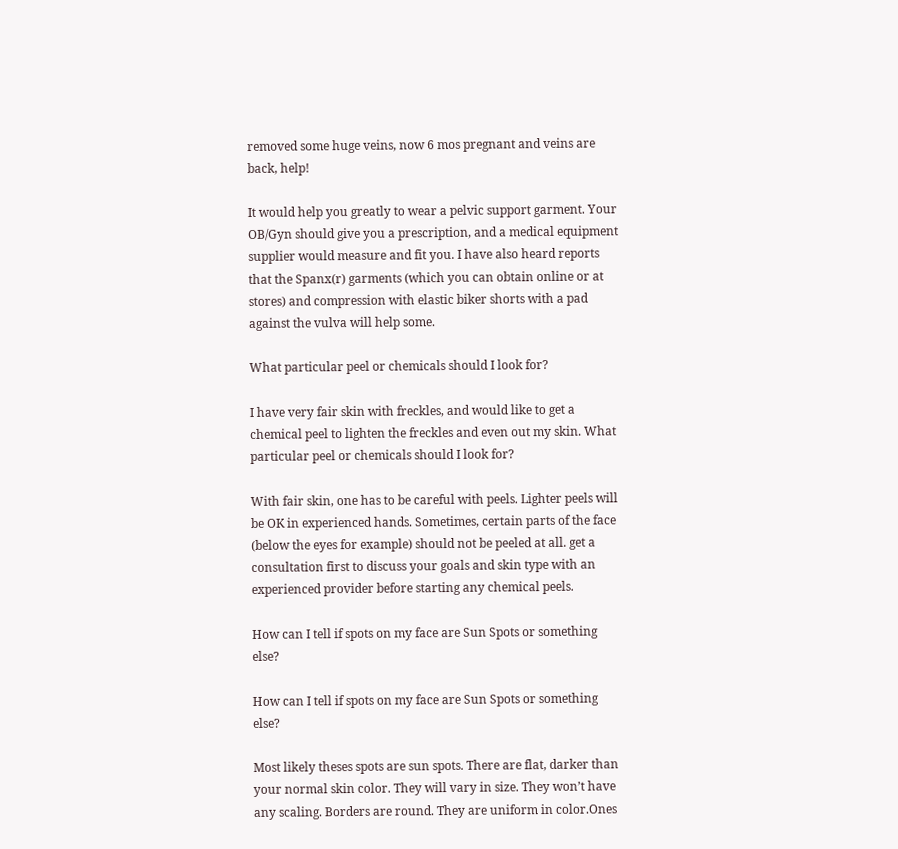removed some huge veins, now 6 mos pregnant and veins are back, help!

It would help you greatly to wear a pelvic support garment. Your OB/Gyn should give you a prescription, and a medical equipment supplier would measure and fit you. I have also heard reports that the Spanx(r) garments (which you can obtain online or at stores) and compression with elastic biker shorts with a pad against the vulva will help some.

What particular peel or chemicals should I look for?

I have very fair skin with freckles, and would like to get a chemical peel to lighten the freckles and even out my skin. What particular peel or chemicals should I look for?

With fair skin, one has to be careful with peels. Lighter peels will be OK in experienced hands. Sometimes, certain parts of the face (below the eyes for example) should not be peeled at all. get a consultation first to discuss your goals and skin type with an experienced provider before starting any chemical peels.

How can I tell if spots on my face are Sun Spots or something else?

How can I tell if spots on my face are Sun Spots or something else?

Most likely theses spots are sun spots. There are flat, darker than your normal skin color. They will vary in size. They won’t have any scaling. Borders are round. They are uniform in color.Ones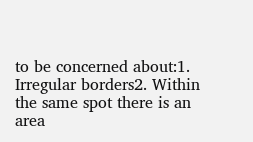to be concerned about:1. Irregular borders2. Within the same spot there is an area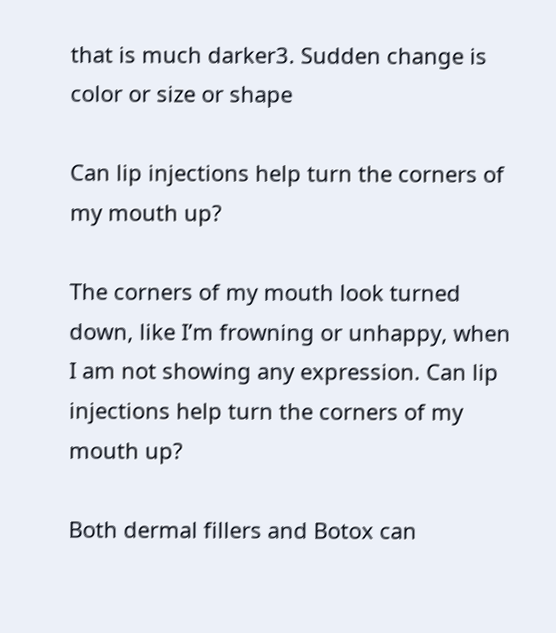that is much darker3. Sudden change is color or size or shape

Can lip injections help turn the corners of my mouth up?

The corners of my mouth look turned down, like I’m frowning or unhappy, when I am not showing any expression. Can lip injections help turn the corners of my mouth up?

Both dermal fillers and Botox can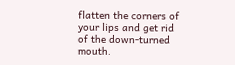flatten the corners of your lips and get rid of the down-turned mouth.